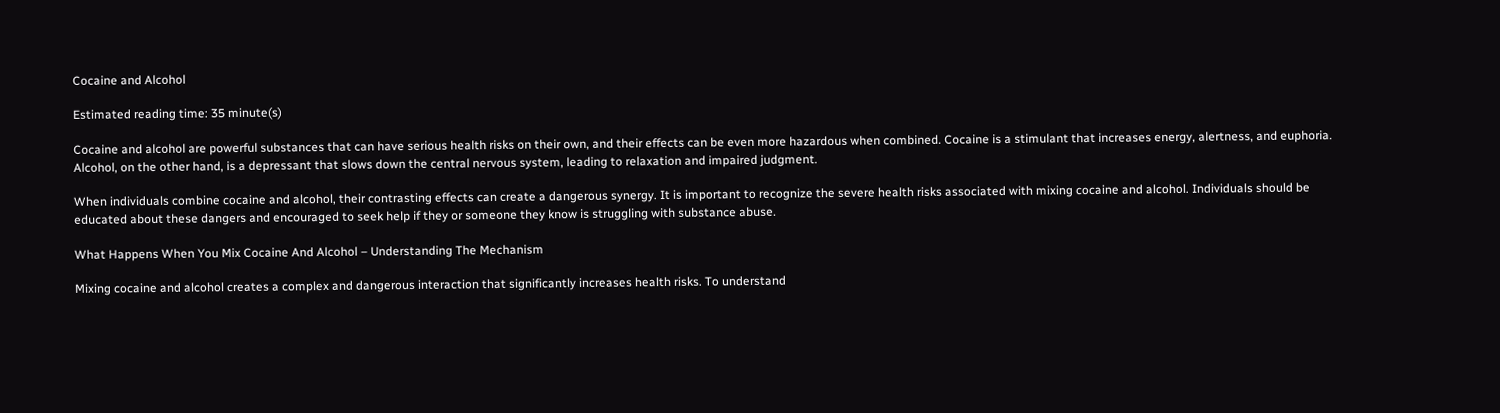Cocaine and Alcohol

Estimated reading time: 35 minute(s)

Cocaine and alcohol are powerful substances that can have serious health risks on their own, and their effects can be even more hazardous when combined. Cocaine is a stimulant that increases energy, alertness, and euphoria. Alcohol, on the other hand, is a depressant that slows down the central nervous system, leading to relaxation and impaired judgment.

When individuals combine cocaine and alcohol, their contrasting effects can create a dangerous synergy. It is important to recognize the severe health risks associated with mixing cocaine and alcohol. Individuals should be educated about these dangers and encouraged to seek help if they or someone they know is struggling with substance abuse.

What Happens When You Mix Cocaine And Alcohol – Understanding The Mechanism

Mixing cocaine and alcohol creates a complex and dangerous interaction that significantly increases health risks. To understand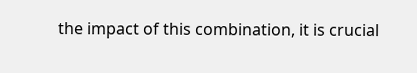the impact of this combination, it is crucial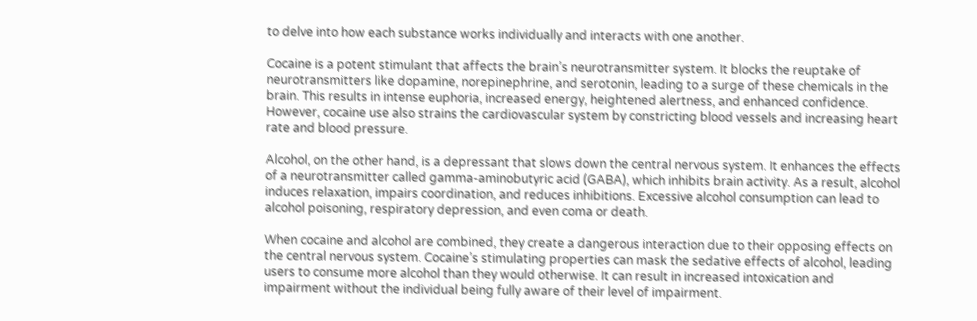to delve into how each substance works individually and interacts with one another.

Cocaine is a potent stimulant that affects the brain’s neurotransmitter system. It blocks the reuptake of neurotransmitters like dopamine, norepinephrine, and serotonin, leading to a surge of these chemicals in the brain. This results in intense euphoria, increased energy, heightened alertness, and enhanced confidence. However, cocaine use also strains the cardiovascular system by constricting blood vessels and increasing heart rate and blood pressure.

Alcohol, on the other hand, is a depressant that slows down the central nervous system. It enhances the effects of a neurotransmitter called gamma-aminobutyric acid (GABA), which inhibits brain activity. As a result, alcohol induces relaxation, impairs coordination, and reduces inhibitions. Excessive alcohol consumption can lead to alcohol poisoning, respiratory depression, and even coma or death.

When cocaine and alcohol are combined, they create a dangerous interaction due to their opposing effects on the central nervous system. Cocaine’s stimulating properties can mask the sedative effects of alcohol, leading users to consume more alcohol than they would otherwise. It can result in increased intoxication and impairment without the individual being fully aware of their level of impairment.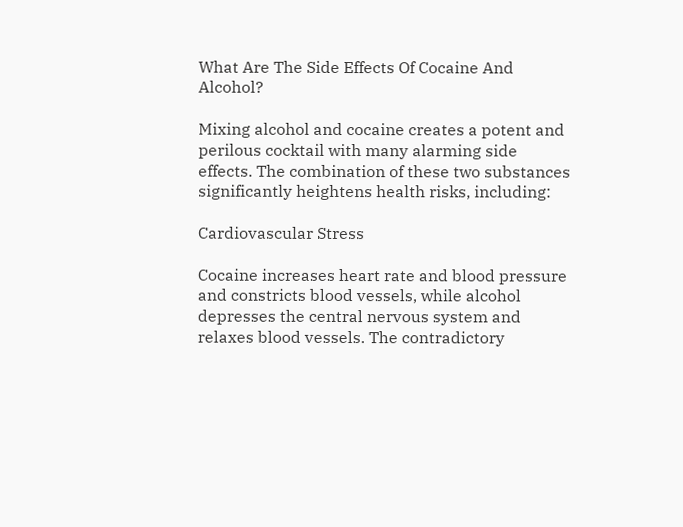What Are The Side Effects Of Cocaine And Alcohol?

Mixing alcohol and cocaine creates a potent and perilous cocktail with many alarming side effects. The combination of these two substances significantly heightens health risks, including:

Cardiovascular Stress

Cocaine increases heart rate and blood pressure and constricts blood vessels, while alcohol depresses the central nervous system and relaxes blood vessels. The contradictory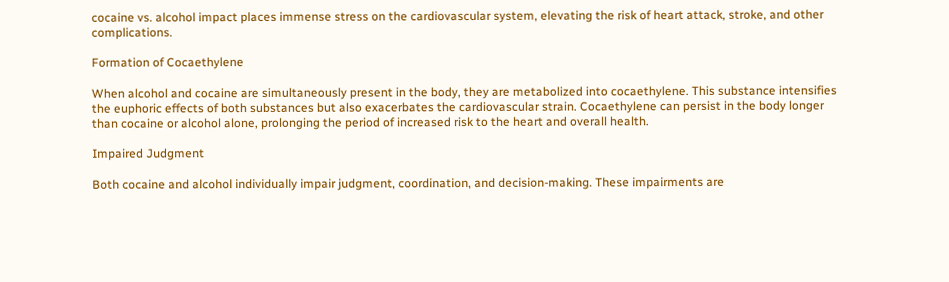cocaine vs. alcohol impact places immense stress on the cardiovascular system, elevating the risk of heart attack, stroke, and other complications.

Formation of Cocaethylene

When alcohol and cocaine are simultaneously present in the body, they are metabolized into cocaethylene. This substance intensifies the euphoric effects of both substances but also exacerbates the cardiovascular strain. Cocaethylene can persist in the body longer than cocaine or alcohol alone, prolonging the period of increased risk to the heart and overall health.

Impaired Judgment

Both cocaine and alcohol individually impair judgment, coordination, and decision-making. These impairments are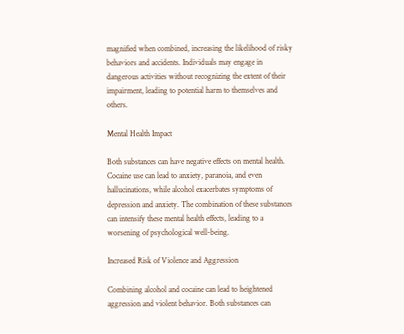magnified when combined, increasing the likelihood of risky behaviors and accidents. Individuals may engage in dangerous activities without recognizing the extent of their impairment, leading to potential harm to themselves and others.

Mental Health Impact

Both substances can have negative effects on mental health. Cocaine use can lead to anxiety, paranoia, and even hallucinations, while alcohol exacerbates symptoms of depression and anxiety. The combination of these substances can intensify these mental health effects, leading to a worsening of psychological well-being.

Increased Risk of Violence and Aggression

Combining alcohol and cocaine can lead to heightened aggression and violent behavior. Both substances can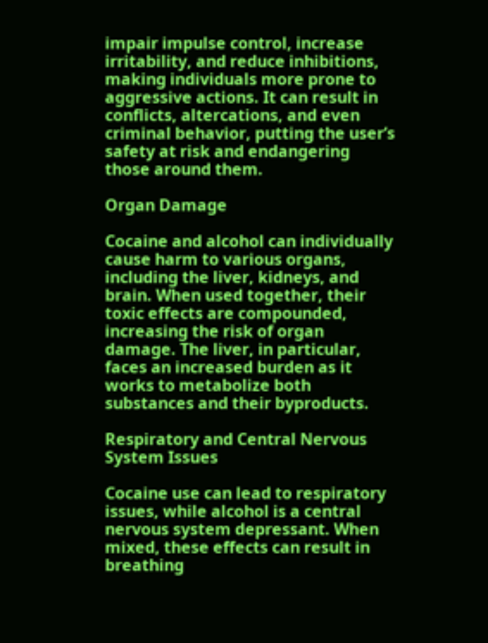impair impulse control, increase irritability, and reduce inhibitions, making individuals more prone to aggressive actions. It can result in conflicts, altercations, and even criminal behavior, putting the user’s safety at risk and endangering those around them.

Organ Damage

Cocaine and alcohol can individually cause harm to various organs, including the liver, kidneys, and brain. When used together, their toxic effects are compounded, increasing the risk of organ damage. The liver, in particular, faces an increased burden as it works to metabolize both substances and their byproducts.

Respiratory and Central Nervous System Issues

Cocaine use can lead to respiratory issues, while alcohol is a central nervous system depressant. When mixed, these effects can result in breathing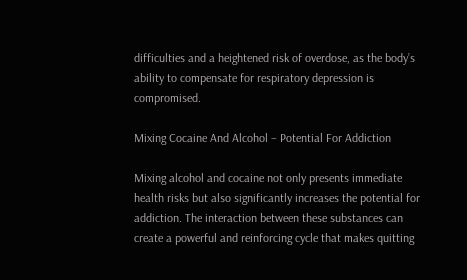difficulties and a heightened risk of overdose, as the body’s ability to compensate for respiratory depression is compromised.

Mixing Cocaine And Alcohol – Potential For Addiction

Mixing alcohol and cocaine not only presents immediate health risks but also significantly increases the potential for addiction. The interaction between these substances can create a powerful and reinforcing cycle that makes quitting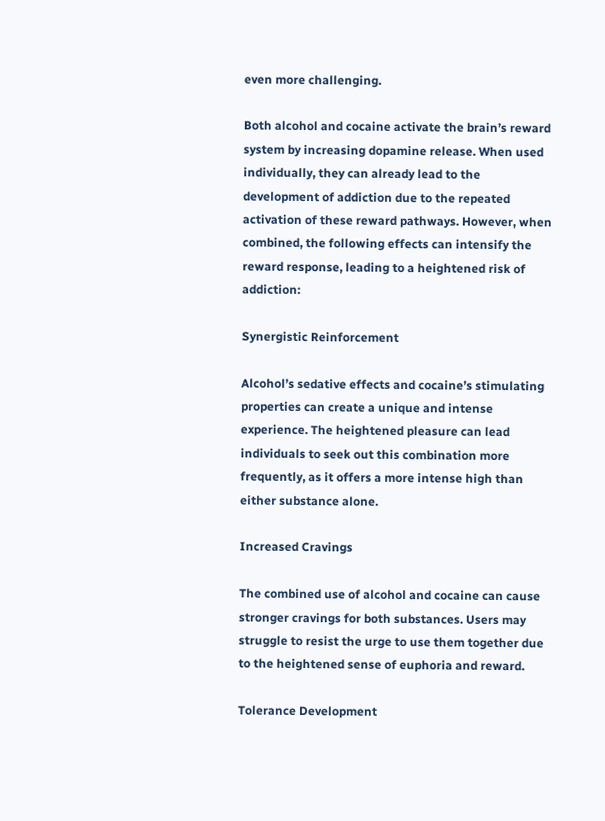even more challenging.

Both alcohol and cocaine activate the brain’s reward system by increasing dopamine release. When used individually, they can already lead to the development of addiction due to the repeated activation of these reward pathways. However, when combined, the following effects can intensify the reward response, leading to a heightened risk of addiction:

Synergistic Reinforcement

Alcohol’s sedative effects and cocaine’s stimulating properties can create a unique and intense experience. The heightened pleasure can lead individuals to seek out this combination more frequently, as it offers a more intense high than either substance alone.

Increased Cravings

The combined use of alcohol and cocaine can cause stronger cravings for both substances. Users may struggle to resist the urge to use them together due to the heightened sense of euphoria and reward.

Tolerance Development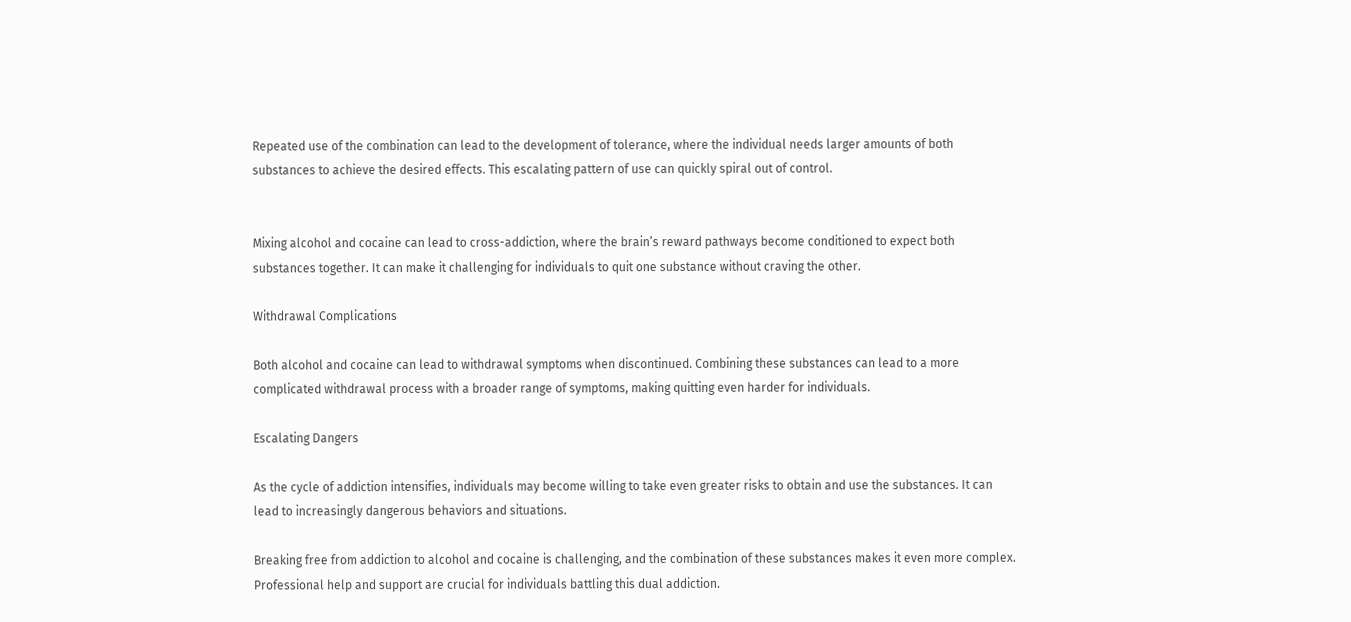Repeated use of the combination can lead to the development of tolerance, where the individual needs larger amounts of both substances to achieve the desired effects. This escalating pattern of use can quickly spiral out of control.


Mixing alcohol and cocaine can lead to cross-addiction, where the brain’s reward pathways become conditioned to expect both substances together. It can make it challenging for individuals to quit one substance without craving the other.

Withdrawal Complications

Both alcohol and cocaine can lead to withdrawal symptoms when discontinued. Combining these substances can lead to a more complicated withdrawal process with a broader range of symptoms, making quitting even harder for individuals.

Escalating Dangers

As the cycle of addiction intensifies, individuals may become willing to take even greater risks to obtain and use the substances. It can lead to increasingly dangerous behaviors and situations.

Breaking free from addiction to alcohol and cocaine is challenging, and the combination of these substances makes it even more complex. Professional help and support are crucial for individuals battling this dual addiction.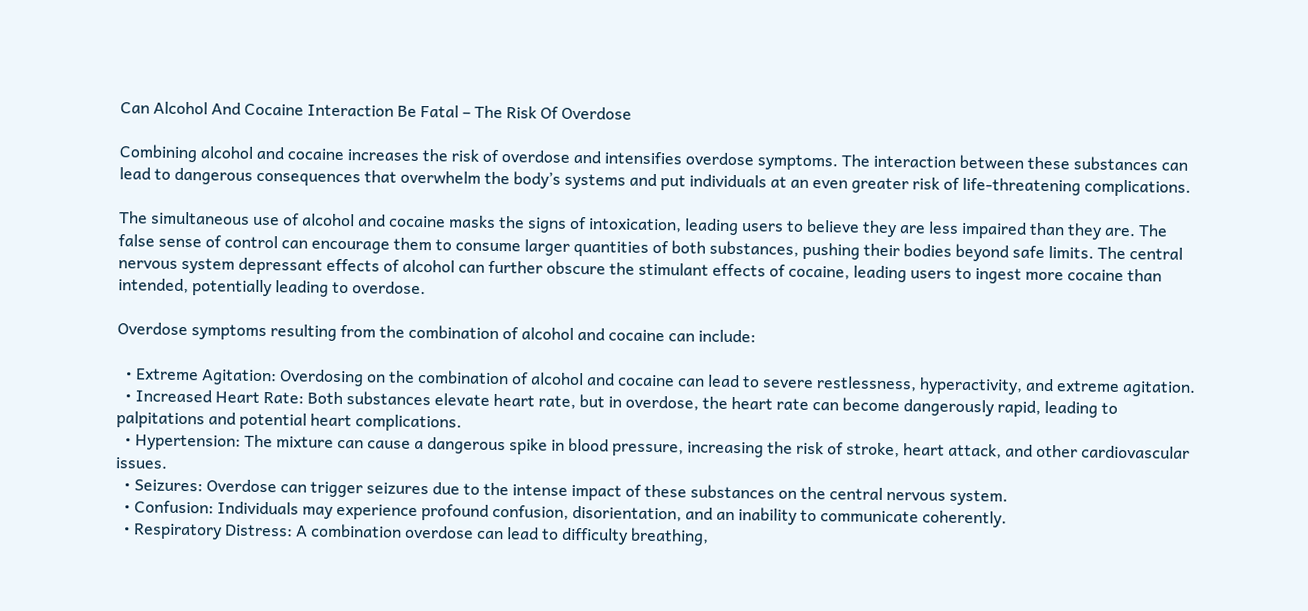Can Alcohol And Cocaine Interaction Be Fatal – The Risk Of Overdose

Combining alcohol and cocaine increases the risk of overdose and intensifies overdose symptoms. The interaction between these substances can lead to dangerous consequences that overwhelm the body’s systems and put individuals at an even greater risk of life-threatening complications.

The simultaneous use of alcohol and cocaine masks the signs of intoxication, leading users to believe they are less impaired than they are. The false sense of control can encourage them to consume larger quantities of both substances, pushing their bodies beyond safe limits. The central nervous system depressant effects of alcohol can further obscure the stimulant effects of cocaine, leading users to ingest more cocaine than intended, potentially leading to overdose.

Overdose symptoms resulting from the combination of alcohol and cocaine can include:

  • Extreme Agitation: Overdosing on the combination of alcohol and cocaine can lead to severe restlessness, hyperactivity, and extreme agitation.
  • Increased Heart Rate: Both substances elevate heart rate, but in overdose, the heart rate can become dangerously rapid, leading to palpitations and potential heart complications.
  • Hypertension: The mixture can cause a dangerous spike in blood pressure, increasing the risk of stroke, heart attack, and other cardiovascular issues.
  • Seizures: Overdose can trigger seizures due to the intense impact of these substances on the central nervous system.
  • Confusion: Individuals may experience profound confusion, disorientation, and an inability to communicate coherently.
  • Respiratory Distress: A combination overdose can lead to difficulty breathing,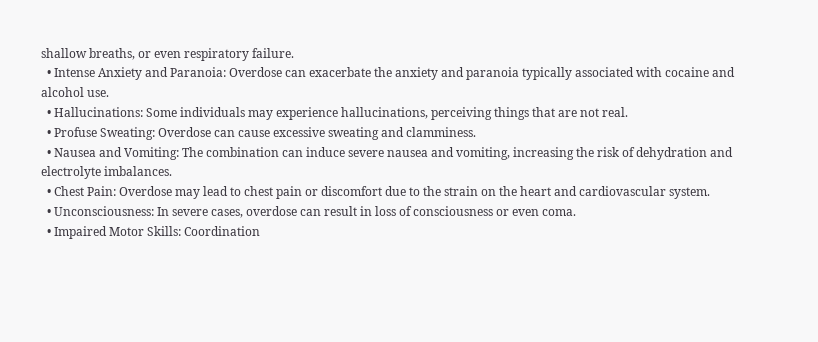shallow breaths, or even respiratory failure.
  • Intense Anxiety and Paranoia: Overdose can exacerbate the anxiety and paranoia typically associated with cocaine and alcohol use.
  • Hallucinations: Some individuals may experience hallucinations, perceiving things that are not real.
  • Profuse Sweating: Overdose can cause excessive sweating and clamminess.
  • Nausea and Vomiting: The combination can induce severe nausea and vomiting, increasing the risk of dehydration and electrolyte imbalances.
  • Chest Pain: Overdose may lead to chest pain or discomfort due to the strain on the heart and cardiovascular system.
  • Unconsciousness: In severe cases, overdose can result in loss of consciousness or even coma.
  • Impaired Motor Skills: Coordination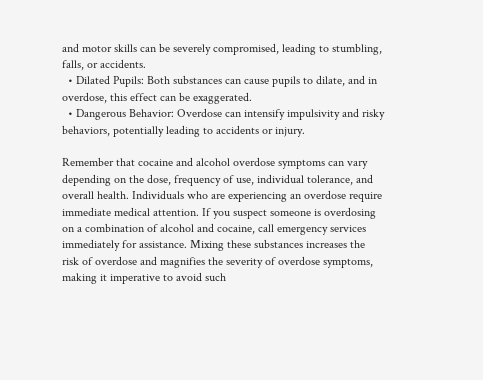and motor skills can be severely compromised, leading to stumbling, falls, or accidents.
  • Dilated Pupils: Both substances can cause pupils to dilate, and in overdose, this effect can be exaggerated.
  • Dangerous Behavior: Overdose can intensify impulsivity and risky behaviors, potentially leading to accidents or injury.

Remember that cocaine and alcohol overdose symptoms can vary depending on the dose, frequency of use, individual tolerance, and overall health. Individuals who are experiencing an overdose require immediate medical attention. If you suspect someone is overdosing on a combination of alcohol and cocaine, call emergency services immediately for assistance. Mixing these substances increases the risk of overdose and magnifies the severity of overdose symptoms, making it imperative to avoid such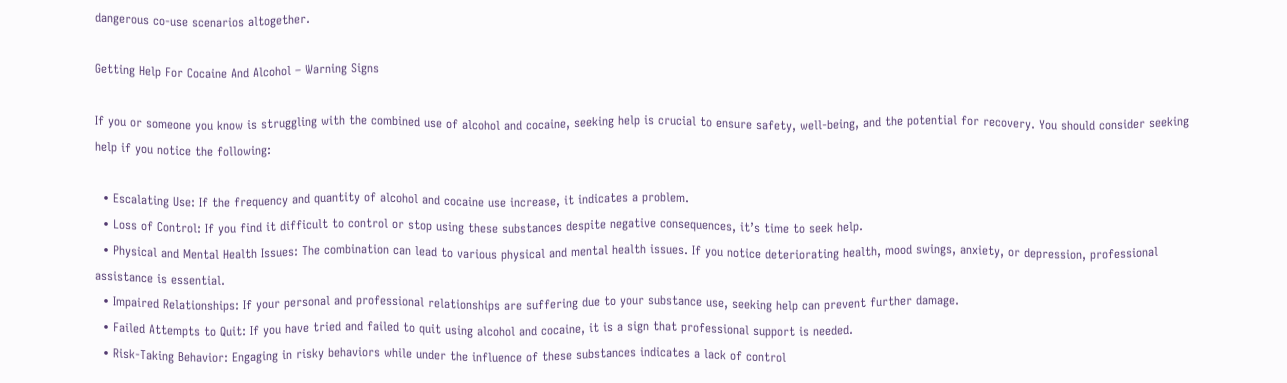dangerous co-use scenarios altogether.

Getting Help For Cocaine And Alcohol – Warning Signs

If you or someone you know is struggling with the combined use of alcohol and cocaine, seeking help is crucial to ensure safety, well-being, and the potential for recovery. You should consider seeking help if you notice the following:

  • Escalating Use: If the frequency and quantity of alcohol and cocaine use increase, it indicates a problem.
  • Loss of Control: If you find it difficult to control or stop using these substances despite negative consequences, it’s time to seek help.
  • Physical and Mental Health Issues: The combination can lead to various physical and mental health issues. If you notice deteriorating health, mood swings, anxiety, or depression, professional assistance is essential.
  • Impaired Relationships: If your personal and professional relationships are suffering due to your substance use, seeking help can prevent further damage.
  • Failed Attempts to Quit: If you have tried and failed to quit using alcohol and cocaine, it is a sign that professional support is needed.
  • Risk-Taking Behavior: Engaging in risky behaviors while under the influence of these substances indicates a lack of control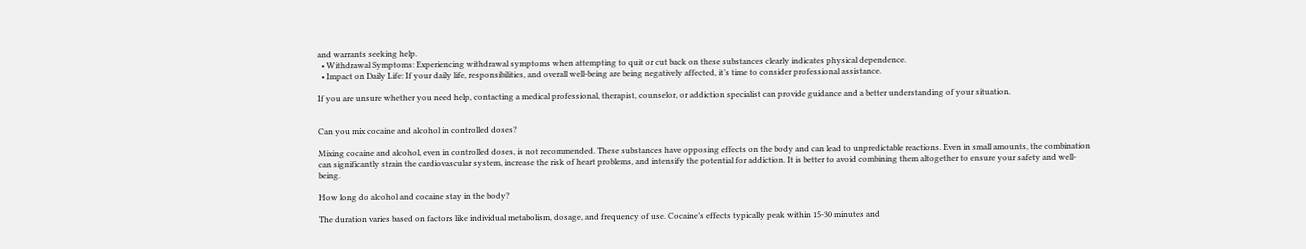and warrants seeking help.
  • Withdrawal Symptoms: Experiencing withdrawal symptoms when attempting to quit or cut back on these substances clearly indicates physical dependence.
  • Impact on Daily Life: If your daily life, responsibilities, and overall well-being are being negatively affected, it’s time to consider professional assistance.

If you are unsure whether you need help, contacting a medical professional, therapist, counselor, or addiction specialist can provide guidance and a better understanding of your situation.


Can you mix cocaine and alcohol in controlled doses?

Mixing cocaine and alcohol, even in controlled doses, is not recommended. These substances have opposing effects on the body and can lead to unpredictable reactions. Even in small amounts, the combination can significantly strain the cardiovascular system, increase the risk of heart problems, and intensify the potential for addiction. It is better to avoid combining them altogether to ensure your safety and well-being.

How long do alcohol and cocaine stay in the body?

The duration varies based on factors like individual metabolism, dosage, and frequency of use. Cocaine’s effects typically peak within 15-30 minutes and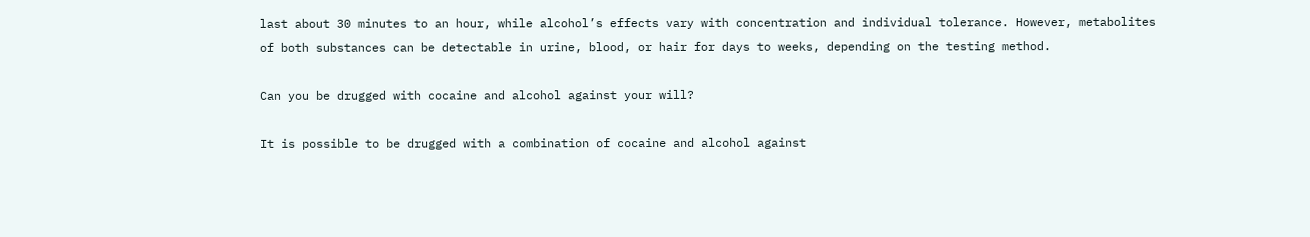last about 30 minutes to an hour, while alcohol’s effects vary with concentration and individual tolerance. However, metabolites of both substances can be detectable in urine, blood, or hair for days to weeks, depending on the testing method.

Can you be drugged with cocaine and alcohol against your will?

It is possible to be drugged with a combination of cocaine and alcohol against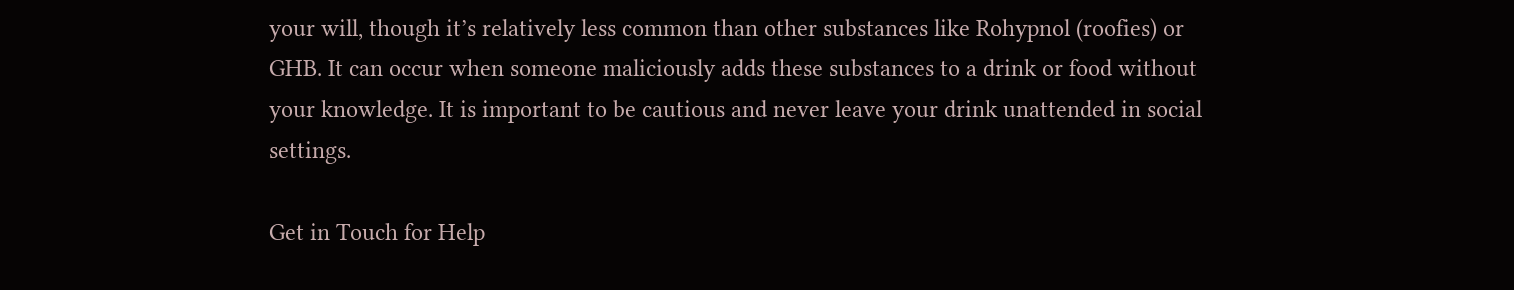your will, though it’s relatively less common than other substances like Rohypnol (roofies) or GHB. It can occur when someone maliciously adds these substances to a drink or food without your knowledge. It is important to be cautious and never leave your drink unattended in social settings.

Get in Touch for Help